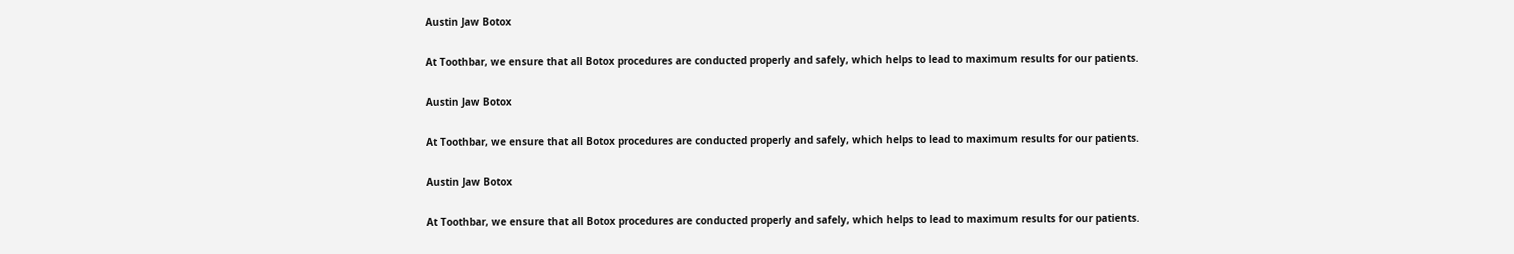Austin Jaw Botox

At Toothbar, we ensure that all Botox procedures are conducted properly and safely, which helps to lead to maximum results for our patients.

Austin Jaw Botox

At Toothbar, we ensure that all Botox procedures are conducted properly and safely, which helps to lead to maximum results for our patients.

Austin Jaw Botox

At Toothbar, we ensure that all Botox procedures are conducted properly and safely, which helps to lead to maximum results for our patients.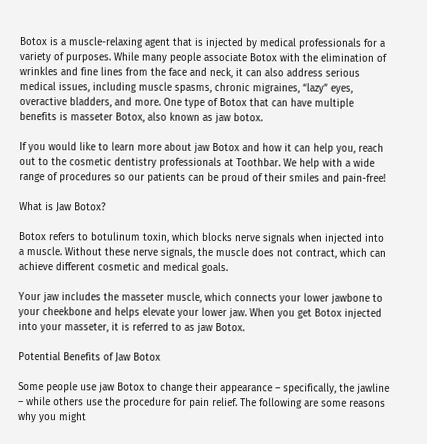Botox is a muscle-relaxing agent that is injected by medical professionals for a variety of purposes. While many people associate Botox with the elimination of wrinkles and fine lines from the face and neck, it can also address serious medical issues, including muscle spasms, chronic migraines, “lazy” eyes, overactive bladders, and more. One type of Botox that can have multiple benefits is masseter Botox, also known as jaw botox.

If you would like to learn more about jaw Botox and how it can help you, reach out to the cosmetic dentistry professionals at Toothbar. We help with a wide range of procedures so our patients can be proud of their smiles and pain-free!

What is Jaw Botox?

Botox refers to botulinum toxin, which blocks nerve signals when injected into a muscle. Without these nerve signals, the muscle does not contract, which can achieve different cosmetic and medical goals.

Your jaw includes the masseter muscle, which connects your lower jawbone to your cheekbone and helps elevate your lower jaw. When you get Botox injected into your masseter, it is referred to as jaw Botox.

Potential Benefits of Jaw Botox

Some people use jaw Botox to change their appearance – specifically, the jawline – while others use the procedure for pain relief. The following are some reasons why you might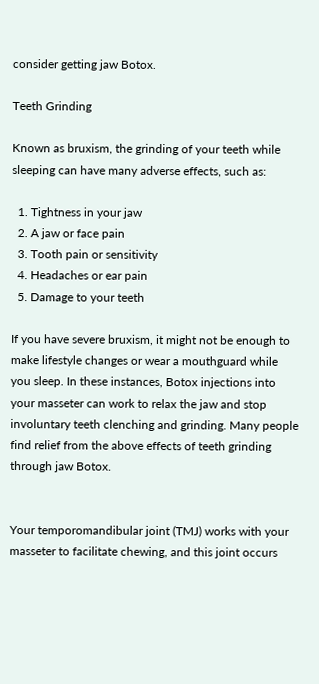consider getting jaw Botox.

Teeth Grinding

Known as bruxism, the grinding of your teeth while sleeping can have many adverse effects, such as:

  1. Tightness in your jaw
  2. A jaw or face pain
  3. Tooth pain or sensitivity
  4. Headaches or ear pain
  5. Damage to your teeth

If you have severe bruxism, it might not be enough to make lifestyle changes or wear a mouthguard while you sleep. In these instances, Botox injections into your masseter can work to relax the jaw and stop involuntary teeth clenching and grinding. Many people find relief from the above effects of teeth grinding through jaw Botox.


Your temporomandibular joint (TMJ) works with your masseter to facilitate chewing, and this joint occurs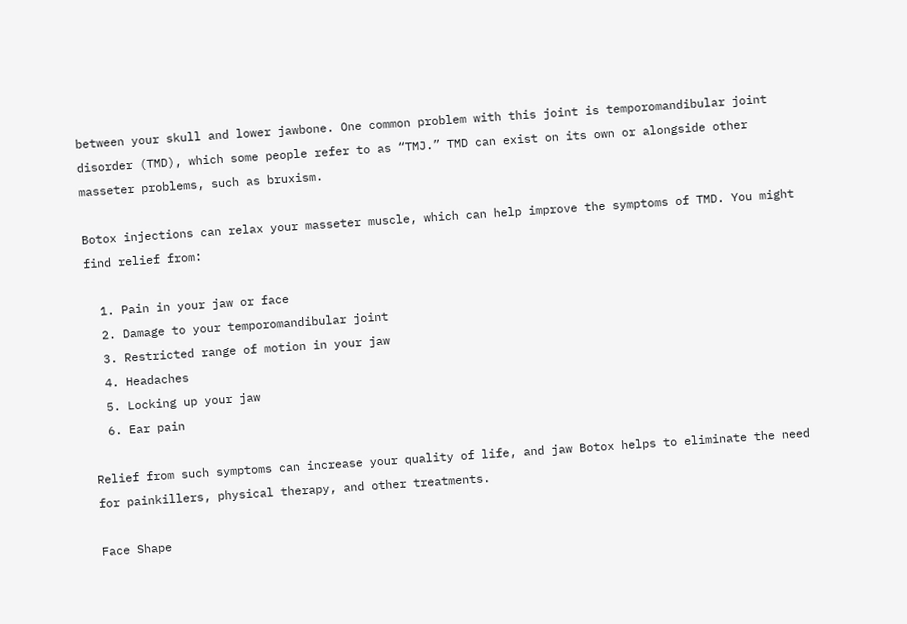between your skull and lower jawbone. One common problem with this joint is temporomandibular joint disorder (TMD), which some people refer to as “TMJ.” TMD can exist on its own or alongside other masseter problems, such as bruxism.

Botox injections can relax your masseter muscle, which can help improve the symptoms of TMD. You might find relief from:

  1. Pain in your jaw or face
  2. Damage to your temporomandibular joint
  3. Restricted range of motion in your jaw
  4. Headaches
  5. Locking up your jaw
  6. Ear pain

Relief from such symptoms can increase your quality of life, and jaw Botox helps to eliminate the need for painkillers, physical therapy, and other treatments.

Face Shape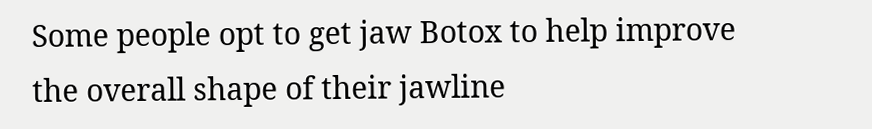Some people opt to get jaw Botox to help improve the overall shape of their jawline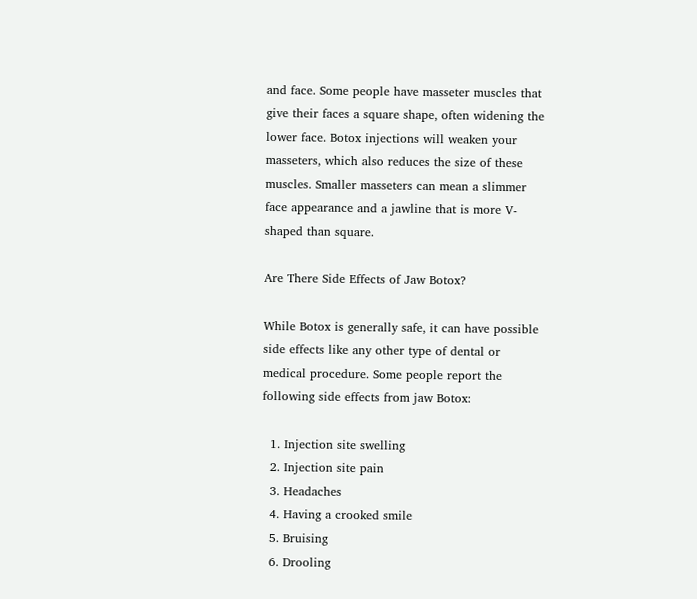and face. Some people have masseter muscles that give their faces a square shape, often widening the lower face. Botox injections will weaken your masseters, which also reduces the size of these muscles. Smaller masseters can mean a slimmer face appearance and a jawline that is more V-shaped than square.

Are There Side Effects of Jaw Botox?

While Botox is generally safe, it can have possible side effects like any other type of dental or medical procedure. Some people report the following side effects from jaw Botox:

  1. Injection site swelling
  2. Injection site pain
  3. Headaches
  4. Having a crooked smile
  5. Bruising
  6. Drooling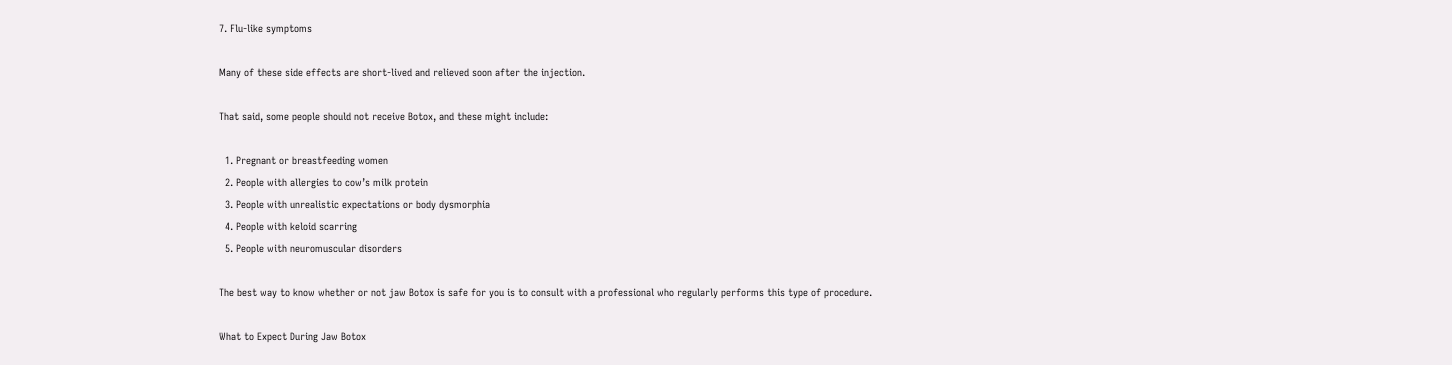7. Flu-like symptoms

Many of these side effects are short-lived and relieved soon after the injection.

That said, some people should not receive Botox, and these might include:

  1. Pregnant or breastfeeding women
  2. People with allergies to cow’s milk protein
  3. People with unrealistic expectations or body dysmorphia
  4. People with keloid scarring
  5. People with neuromuscular disorders

The best way to know whether or not jaw Botox is safe for you is to consult with a professional who regularly performs this type of procedure.

What to Expect During Jaw Botox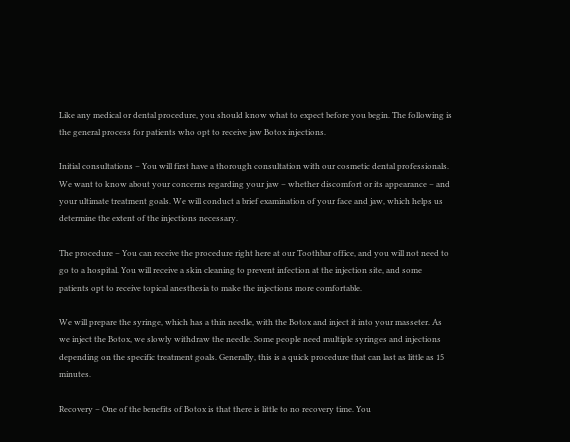Like any medical or dental procedure, you should know what to expect before you begin. The following is the general process for patients who opt to receive jaw Botox injections.

Initial consultations – You will first have a thorough consultation with our cosmetic dental professionals. We want to know about your concerns regarding your jaw – whether discomfort or its appearance – and your ultimate treatment goals. We will conduct a brief examination of your face and jaw, which helps us determine the extent of the injections necessary.

The procedure – You can receive the procedure right here at our Toothbar office, and you will not need to go to a hospital. You will receive a skin cleaning to prevent infection at the injection site, and some patients opt to receive topical anesthesia to make the injections more comfortable.

We will prepare the syringe, which has a thin needle, with the Botox and inject it into your masseter. As we inject the Botox, we slowly withdraw the needle. Some people need multiple syringes and injections depending on the specific treatment goals. Generally, this is a quick procedure that can last as little as 15 minutes.

Recovery – One of the benefits of Botox is that there is little to no recovery time. You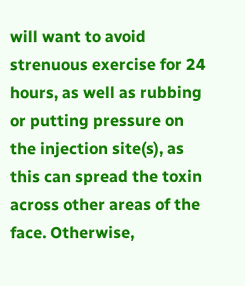will want to avoid strenuous exercise for 24 hours, as well as rubbing or putting pressure on the injection site(s), as this can spread the toxin across other areas of the face. Otherwise,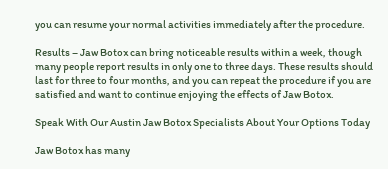you can resume your normal activities immediately after the procedure.

Results – Jaw Botox can bring noticeable results within a week, though many people report results in only one to three days. These results should last for three to four months, and you can repeat the procedure if you are satisfied and want to continue enjoying the effects of Jaw Botox.

Speak With Our Austin Jaw Botox Specialists About Your Options Today

Jaw Botox has many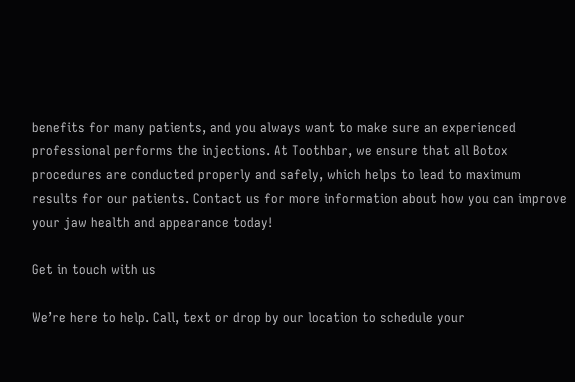benefits for many patients, and you always want to make sure an experienced professional performs the injections. At Toothbar, we ensure that all Botox procedures are conducted properly and safely, which helps to lead to maximum results for our patients. Contact us for more information about how you can improve your jaw health and appearance today!

Get in touch with us

We’re here to help. Call, text or drop by our location to schedule your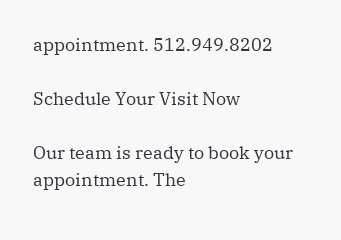appointment. 512.949.8202

Schedule Your Visit Now

Our team is ready to book your appointment. The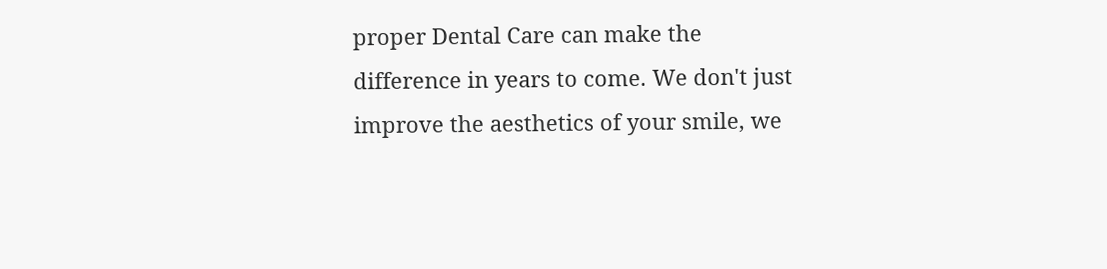proper Dental Care can make the difference in years to come. We don't just improve the aesthetics of your smile, we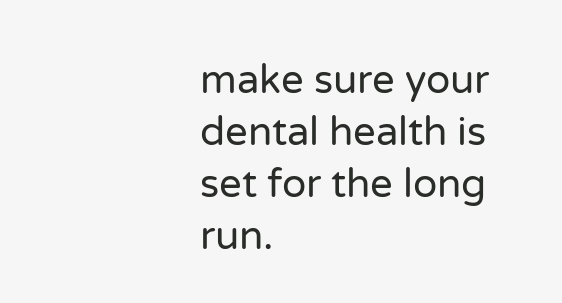make sure your dental health is set for the long run.